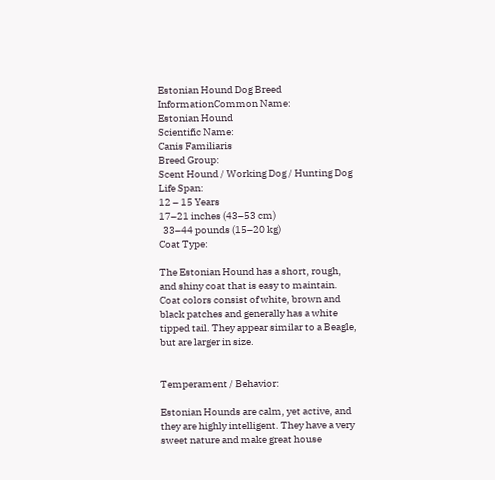Estonian Hound Dog Breed InformationCommon Name:
Estonian Hound
Scientific Name:
Canis Familiaris
Breed Group:
Scent Hound / Working Dog / Hunting Dog
Life Span:
12 – 15 Years
17–21 inches (43–53 cm)
  33–44 pounds (15–20 kg)
Coat Type:

The Estonian Hound has a short, rough, and shiny coat that is easy to maintain.  Coat colors consist of white, brown and black patches and generally has a white tipped tail. They appear similar to a Beagle, but are larger in size.


Temperament / Behavior:

Estonian Hounds are calm, yet active, and they are highly intelligent. They have a very sweet nature and make great house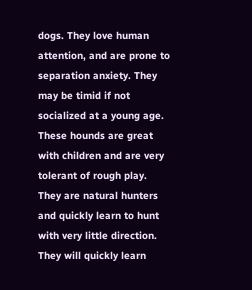dogs. They love human attention, and are prone to separation anxiety. They may be timid if not socialized at a young age. These hounds are great with children and are very tolerant of rough play. They are natural hunters and quickly learn to hunt with very little direction. They will quickly learn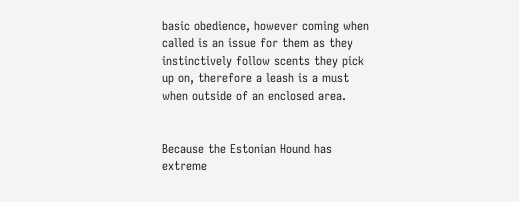basic obedience, however coming when called is an issue for them as they instinctively follow scents they pick up on, therefore a leash is a must when outside of an enclosed area.


Because the Estonian Hound has extreme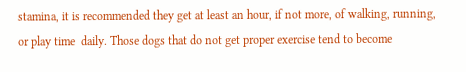stamina, it is recommended they get at least an hour, if not more, of walking, running, or play time  daily. Those dogs that do not get proper exercise tend to become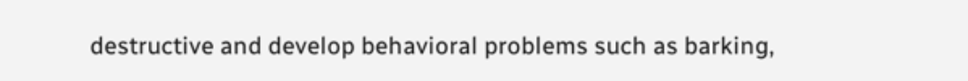destructive and develop behavioral problems such as barking,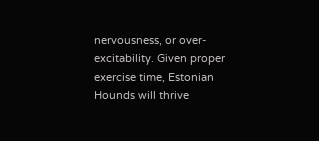nervousness, or over-excitability. Given proper exercise time, Estonian Hounds will thrive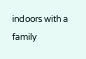indoors with a family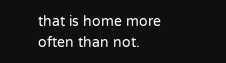that is home more often than not.